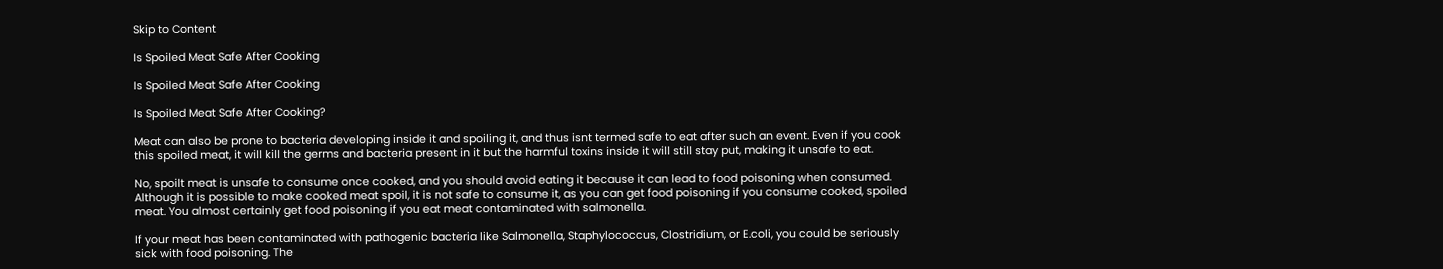Skip to Content

Is Spoiled Meat Safe After Cooking

Is Spoiled Meat Safe After Cooking

Is Spoiled Meat Safe After Cooking?

Meat can also be prone to bacteria developing inside it and spoiling it, and thus isnt termed safe to eat after such an event. Even if you cook this spoiled meat, it will kill the germs and bacteria present in it but the harmful toxins inside it will still stay put, making it unsafe to eat.

No, spoilt meat is unsafe to consume once cooked, and you should avoid eating it because it can lead to food poisoning when consumed. Although it is possible to make cooked meat spoil, it is not safe to consume it, as you can get food poisoning if you consume cooked, spoiled meat. You almost certainly get food poisoning if you eat meat contaminated with salmonella.

If your meat has been contaminated with pathogenic bacteria like Salmonella, Staphylococcus, Clostridium, or E.coli, you could be seriously sick with food poisoning. The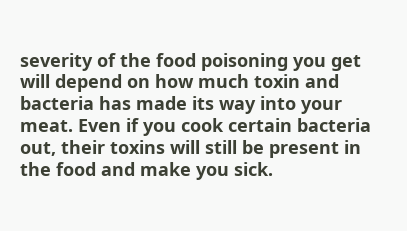severity of the food poisoning you get will depend on how much toxin and bacteria has made its way into your meat. Even if you cook certain bacteria out, their toxins will still be present in the food and make you sick.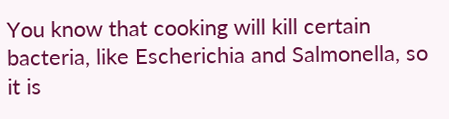You know that cooking will kill certain bacteria, like Escherichia and Salmonella, so it is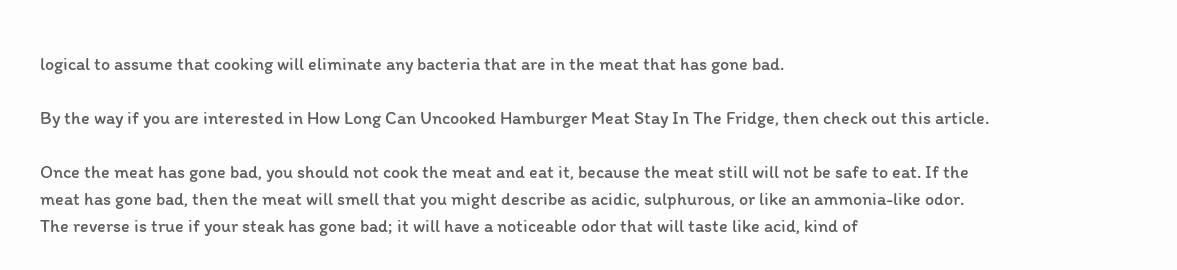logical to assume that cooking will eliminate any bacteria that are in the meat that has gone bad.

By the way if you are interested in How Long Can Uncooked Hamburger Meat Stay In The Fridge, then check out this article.

Once the meat has gone bad, you should not cook the meat and eat it, because the meat still will not be safe to eat. If the meat has gone bad, then the meat will smell that you might describe as acidic, sulphurous, or like an ammonia-like odor. The reverse is true if your steak has gone bad; it will have a noticeable odor that will taste like acid, kind of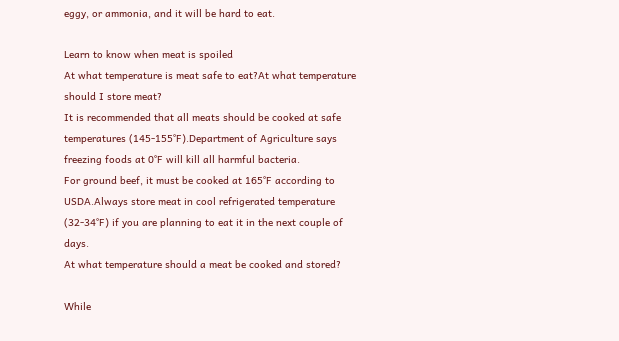eggy, or ammonia, and it will be hard to eat.

Learn to know when meat is spoiled
At what temperature is meat safe to eat?At what temperature should I store meat?
It is recommended that all meats should be cooked at safe temperatures (145-155°F).Department of Agriculture says freezing foods at 0°F will kill all harmful bacteria.
For ground beef, it must be cooked at 165°F according to USDA.Always store meat in cool refrigerated temperature (32-34°F) if you are planning to eat it in the next couple of days.
At what temperature should a meat be cooked and stored?

While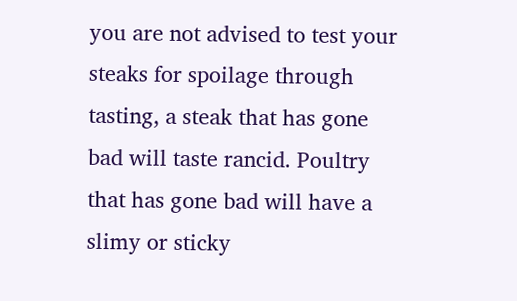you are not advised to test your steaks for spoilage through tasting, a steak that has gone bad will taste rancid. Poultry that has gone bad will have a slimy or sticky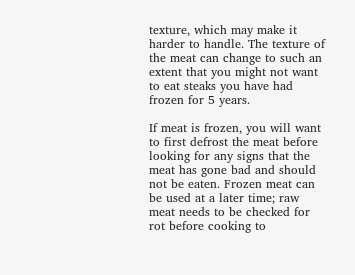texture, which may make it harder to handle. The texture of the meat can change to such an extent that you might not want to eat steaks you have had frozen for 5 years.

If meat is frozen, you will want to first defrost the meat before looking for any signs that the meat has gone bad and should not be eaten. Frozen meat can be used at a later time; raw meat needs to be checked for rot before cooking to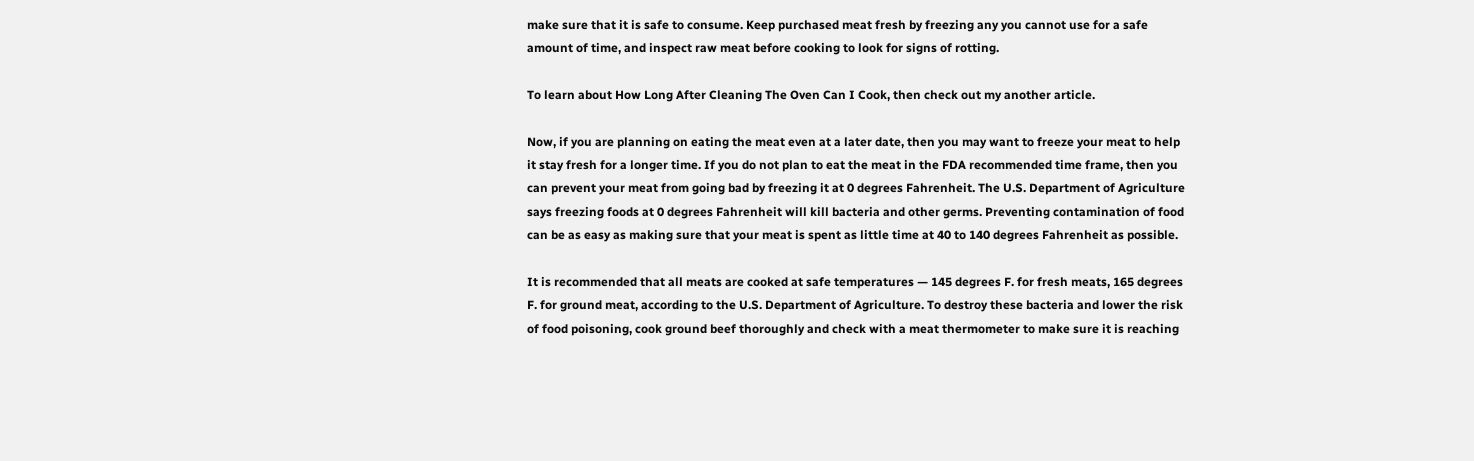make sure that it is safe to consume. Keep purchased meat fresh by freezing any you cannot use for a safe amount of time, and inspect raw meat before cooking to look for signs of rotting.

To learn about How Long After Cleaning The Oven Can I Cook, then check out my another article.

Now, if you are planning on eating the meat even at a later date, then you may want to freeze your meat to help it stay fresh for a longer time. If you do not plan to eat the meat in the FDA recommended time frame, then you can prevent your meat from going bad by freezing it at 0 degrees Fahrenheit. The U.S. Department of Agriculture says freezing foods at 0 degrees Fahrenheit will kill bacteria and other germs. Preventing contamination of food can be as easy as making sure that your meat is spent as little time at 40 to 140 degrees Fahrenheit as possible.

It is recommended that all meats are cooked at safe temperatures — 145 degrees F. for fresh meats, 165 degrees F. for ground meat, according to the U.S. Department of Agriculture. To destroy these bacteria and lower the risk of food poisoning, cook ground beef thoroughly and check with a meat thermometer to make sure it is reaching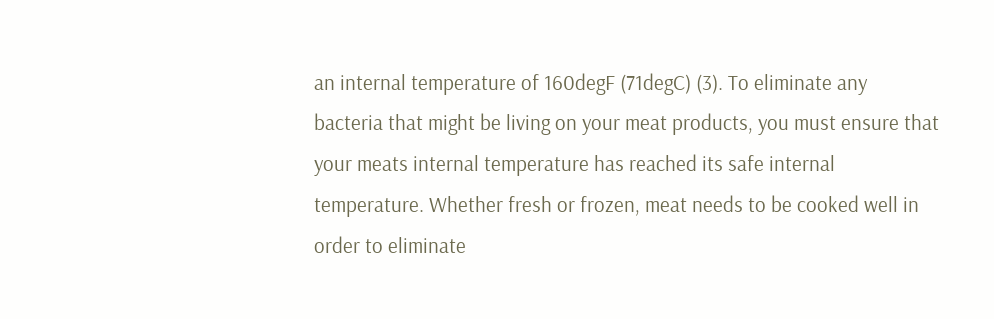an internal temperature of 160degF (71degC) (3). To eliminate any bacteria that might be living on your meat products, you must ensure that your meats internal temperature has reached its safe internal temperature. Whether fresh or frozen, meat needs to be cooked well in order to eliminate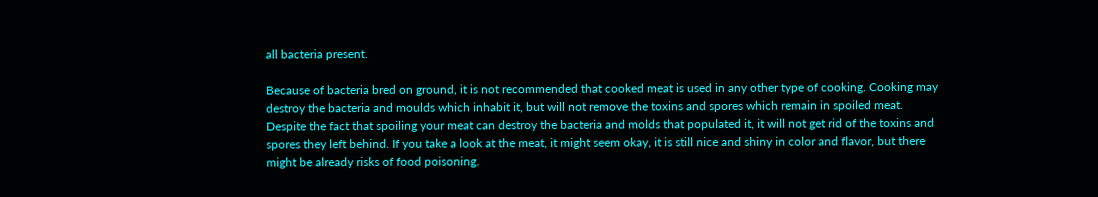all bacteria present.

Because of bacteria bred on ground, it is not recommended that cooked meat is used in any other type of cooking. Cooking may destroy the bacteria and moulds which inhabit it, but will not remove the toxins and spores which remain in spoiled meat. Despite the fact that spoiling your meat can destroy the bacteria and molds that populated it, it will not get rid of the toxins and spores they left behind. If you take a look at the meat, it might seem okay, it is still nice and shiny in color and flavor, but there might be already risks of food poisoning.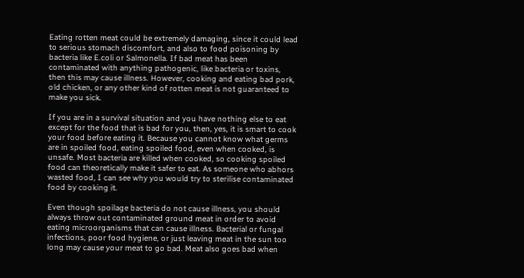Eating rotten meat could be extremely damaging, since it could lead to serious stomach discomfort, and also to food poisoning by bacteria like E.coli or Salmonella. If bad meat has been contaminated with anything pathogenic, like bacteria or toxins, then this may cause illness. However, cooking and eating bad pork, old chicken, or any other kind of rotten meat is not guaranteed to make you sick.

If you are in a survival situation and you have nothing else to eat except for the food that is bad for you, then, yes, it is smart to cook your food before eating it. Because you cannot know what germs are in spoiled food, eating spoiled food, even when cooked, is unsafe. Most bacteria are killed when cooked, so cooking spoiled food can theoretically make it safer to eat. As someone who abhors wasted food, I can see why you would try to sterilise contaminated food by cooking it.

Even though spoilage bacteria do not cause illness, you should always throw out contaminated ground meat in order to avoid eating microorganisms that can cause illness. Bacterial or fungal infections, poor food hygiene, or just leaving meat in the sun too long may cause your meat to go bad. Meat also goes bad when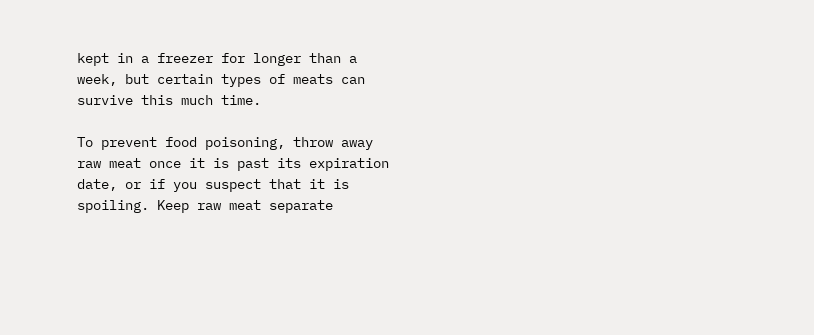kept in a freezer for longer than a week, but certain types of meats can survive this much time.

To prevent food poisoning, throw away raw meat once it is past its expiration date, or if you suspect that it is spoiling. Keep raw meat separate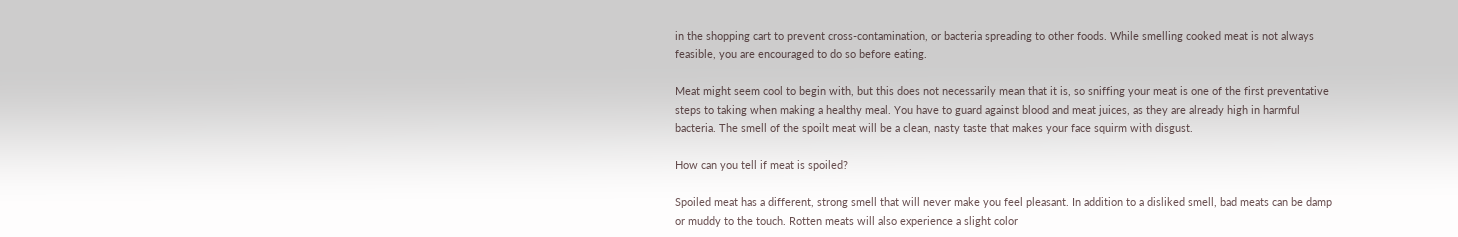in the shopping cart to prevent cross-contamination, or bacteria spreading to other foods. While smelling cooked meat is not always feasible, you are encouraged to do so before eating.

Meat might seem cool to begin with, but this does not necessarily mean that it is, so sniffing your meat is one of the first preventative steps to taking when making a healthy meal. You have to guard against blood and meat juices, as they are already high in harmful bacteria. The smell of the spoilt meat will be a clean, nasty taste that makes your face squirm with disgust.

How can you tell if meat is spoiled?

Spoiled meat has a different, strong smell that will never make you feel pleasant. In addition to a disliked smell, bad meats can be damp or muddy to the touch. Rotten meats will also experience a slight color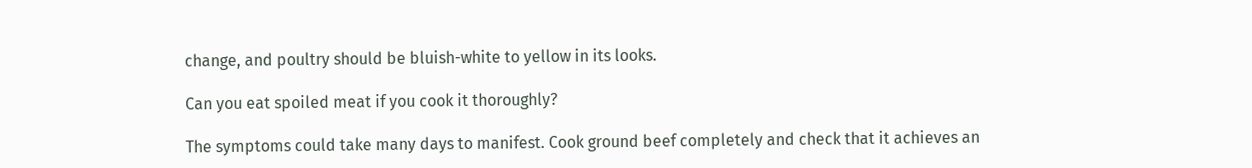change, and poultry should be bluish-white to yellow in its looks.

Can you eat spoiled meat if you cook it thoroughly?

The symptoms could take many days to manifest. Cook ground beef completely and check that it achieves an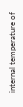internal temperature of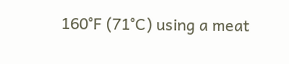160°F (71°C) using a meat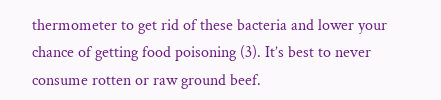thermometer to get rid of these bacteria and lower your chance of getting food poisoning (3). It’s best to never consume rotten or raw ground beef.